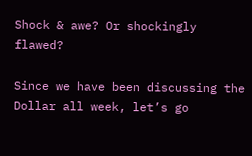Shock & awe? Or shockingly flawed?

Since we have been discussing the Dollar all week, let’s go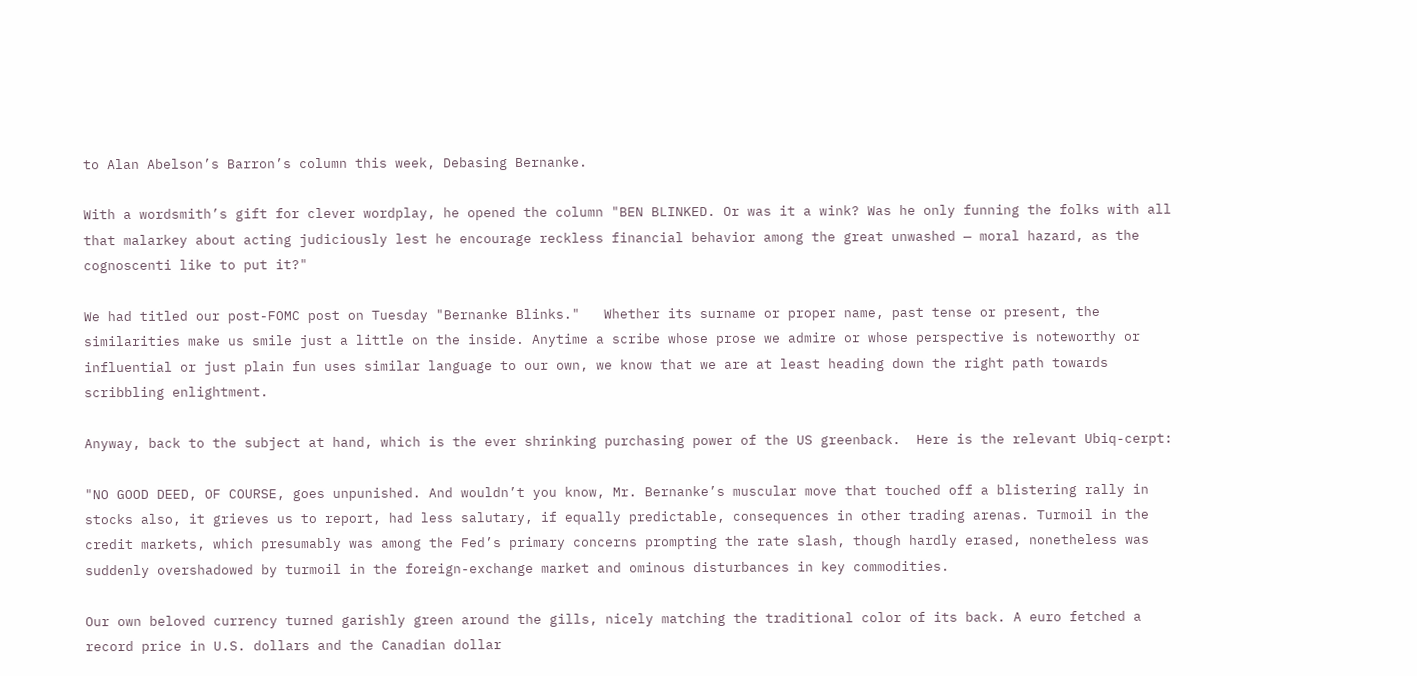to Alan Abelson’s Barron’s column this week, Debasing Bernanke.

With a wordsmith’s gift for clever wordplay, he opened the column "BEN BLINKED. Or was it a wink? Was he only funning the folks with all that malarkey about acting judiciously lest he encourage reckless financial behavior among the great unwashed — moral hazard, as the cognoscenti like to put it?"

We had titled our post-FOMC post on Tuesday "Bernanke Blinks."   Whether its surname or proper name, past tense or present, the similarities make us smile just a little on the inside. Anytime a scribe whose prose we admire or whose perspective is noteworthy or influential or just plain fun uses similar language to our own, we know that we are at least heading down the right path towards scribbling enlightment.

Anyway, back to the subject at hand, which is the ever shrinking purchasing power of the US greenback.  Here is the relevant Ubiq-cerpt:

"NO GOOD DEED, OF COURSE, goes unpunished. And wouldn’t you know, Mr. Bernanke’s muscular move that touched off a blistering rally in stocks also, it grieves us to report, had less salutary, if equally predictable, consequences in other trading arenas. Turmoil in the credit markets, which presumably was among the Fed’s primary concerns prompting the rate slash, though hardly erased, nonetheless was suddenly overshadowed by turmoil in the foreign-exchange market and ominous disturbances in key commodities.

Our own beloved currency turned garishly green around the gills, nicely matching the traditional color of its back. A euro fetched a record price in U.S. dollars and the Canadian dollar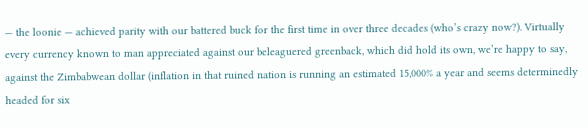— the loonie — achieved parity with our battered buck for the first time in over three decades (who’s crazy now?). Virtually every currency known to man appreciated against our beleaguered greenback, which did hold its own, we’re happy to say, against the Zimbabwean dollar (inflation in that ruined nation is running an estimated 15,000% a year and seems determinedly headed for six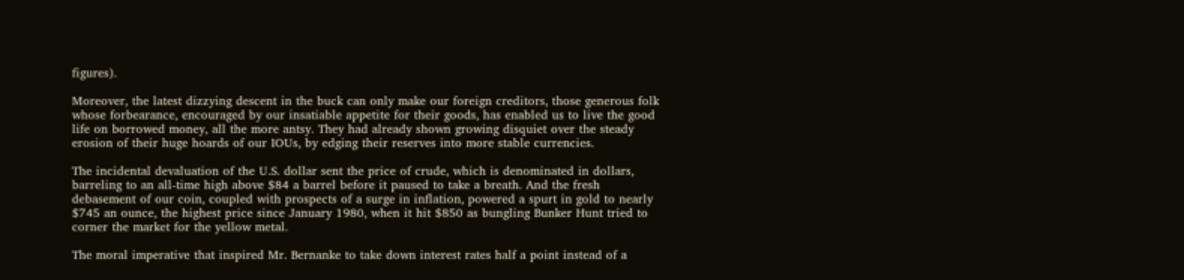figures).

Moreover, the latest dizzying descent in the buck can only make our foreign creditors, those generous folk whose forbearance, encouraged by our insatiable appetite for their goods, has enabled us to live the good life on borrowed money, all the more antsy. They had already shown growing disquiet over the steady erosion of their huge hoards of our IOUs, by edging their reserves into more stable currencies.

The incidental devaluation of the U.S. dollar sent the price of crude, which is denominated in dollars, barreling to an all-time high above $84 a barrel before it paused to take a breath. And the fresh debasement of our coin, coupled with prospects of a surge in inflation, powered a spurt in gold to nearly $745 an ounce, the highest price since January 1980, when it hit $850 as bungling Bunker Hunt tried to corner the market for the yellow metal.

The moral imperative that inspired Mr. Bernanke to take down interest rates half a point instead of a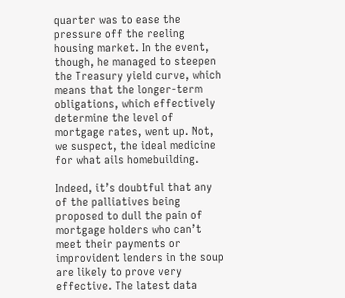quarter was to ease the pressure off the reeling housing market. In the event, though, he managed to steepen the Treasury yield curve, which means that the longer-term obligations, which effectively determine the level of mortgage rates, went up. Not, we suspect, the ideal medicine for what ails homebuilding.

Indeed, it’s doubtful that any of the palliatives being proposed to dull the pain of mortgage holders who can’t meet their payments or improvident lenders in the soup are likely to prove very effective. The latest data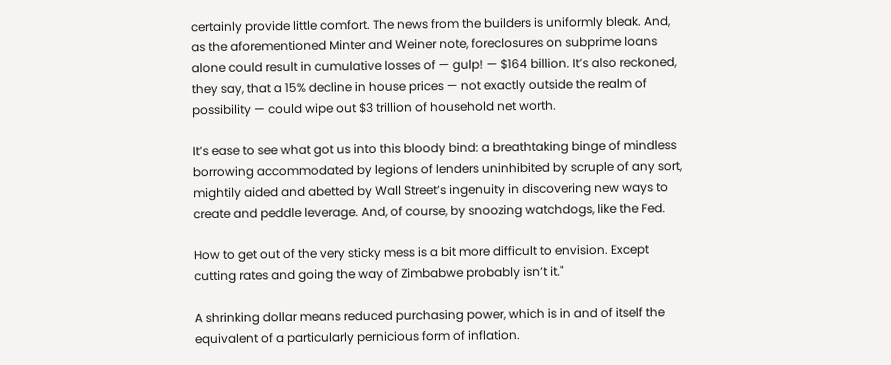certainly provide little comfort. The news from the builders is uniformly bleak. And, as the aforementioned Minter and Weiner note, foreclosures on subprime loans alone could result in cumulative losses of — gulp! — $164 billion. It’s also reckoned, they say, that a 15% decline in house prices — not exactly outside the realm of possibility — could wipe out $3 trillion of household net worth.

It’s ease to see what got us into this bloody bind: a breathtaking binge of mindless borrowing accommodated by legions of lenders uninhibited by scruple of any sort, mightily aided and abetted by Wall Street’s ingenuity in discovering new ways to create and peddle leverage. And, of course, by snoozing watchdogs, like the Fed.

How to get out of the very sticky mess is a bit more difficult to envision. Except cutting rates and going the way of Zimbabwe probably isn’t it."

A shrinking dollar means reduced purchasing power, which is in and of itself the equivalent of a particularly pernicious form of inflation.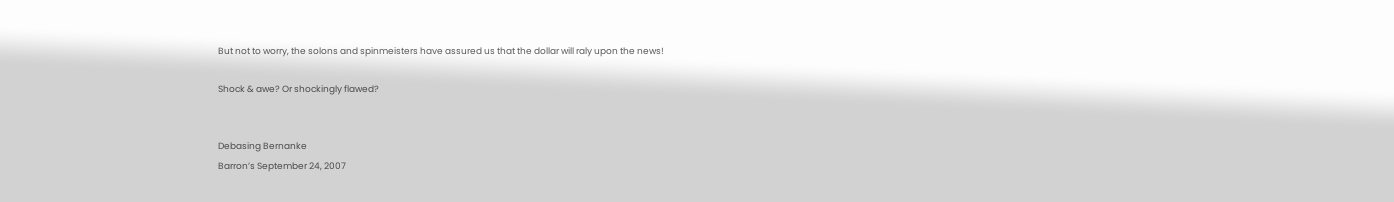But not to worry, the solons and spinmeisters have assured us that the dollar will raly upon the news!

Shock & awe? Or shockingly flawed?


Debasing Bernanke
Barron’s September 24, 2007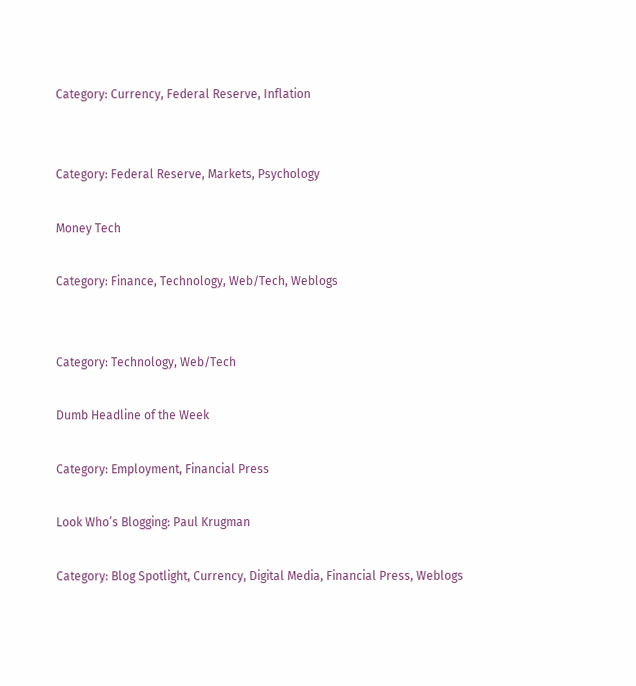Category: Currency, Federal Reserve, Inflation


Category: Federal Reserve, Markets, Psychology

Money Tech

Category: Finance, Technology, Web/Tech, Weblogs


Category: Technology, Web/Tech

Dumb Headline of the Week

Category: Employment, Financial Press

Look Who’s Blogging: Paul Krugman

Category: Blog Spotlight, Currency, Digital Media, Financial Press, Weblogs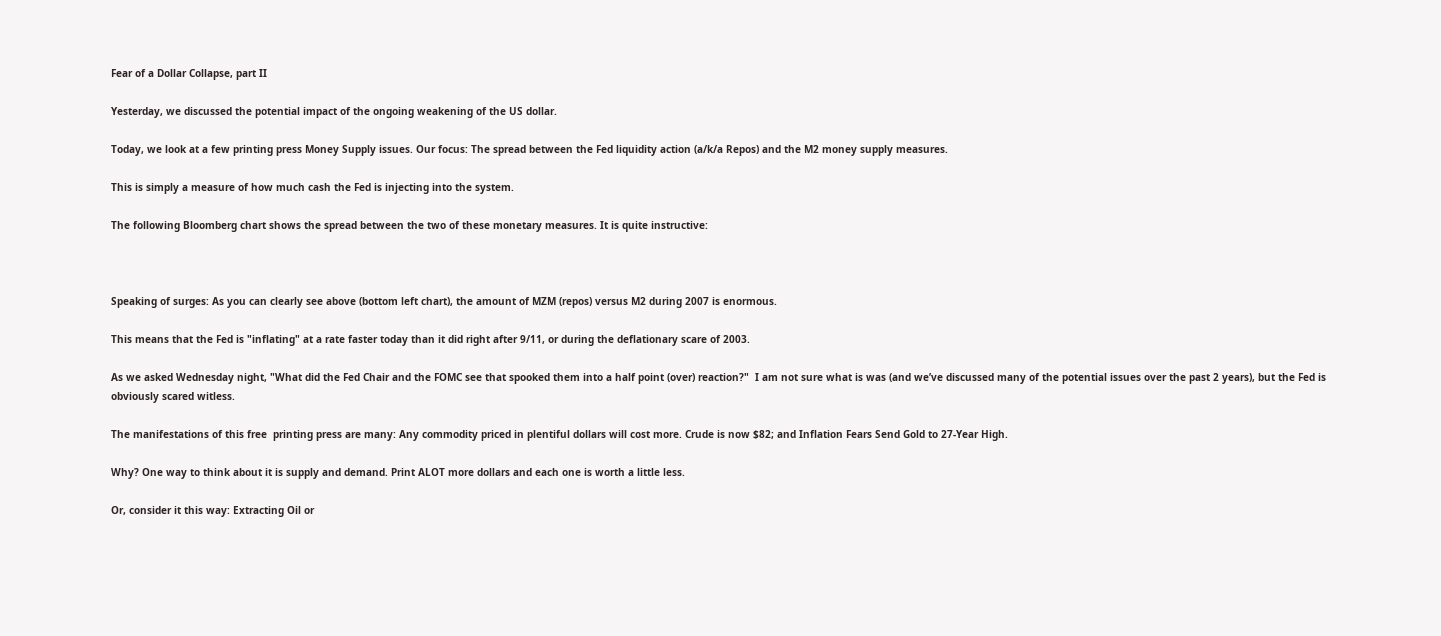Fear of a Dollar Collapse, part II

Yesterday, we discussed the potential impact of the ongoing weakening of the US dollar.

Today, we look at a few printing press Money Supply issues. Our focus: The spread between the Fed liquidity action (a/k/a Repos) and the M2 money supply measures.

This is simply a measure of how much cash the Fed is injecting into the system.

The following Bloomberg chart shows the spread between the two of these monetary measures. It is quite instructive:



Speaking of surges: As you can clearly see above (bottom left chart), the amount of MZM (repos) versus M2 during 2007 is enormous.

This means that the Fed is "inflating" at a rate faster today than it did right after 9/11, or during the deflationary scare of 2003.

As we asked Wednesday night, "What did the Fed Chair and the FOMC see that spooked them into a half point (over) reaction?"  I am not sure what is was (and we’ve discussed many of the potential issues over the past 2 years), but the Fed is obviously scared witless.

The manifestations of this free  printing press are many: Any commodity priced in plentiful dollars will cost more. Crude is now $82; and Inflation Fears Send Gold to 27-Year High.

Why? One way to think about it is supply and demand. Print ALOT more dollars and each one is worth a little less.

Or, consider it this way: Extracting Oil or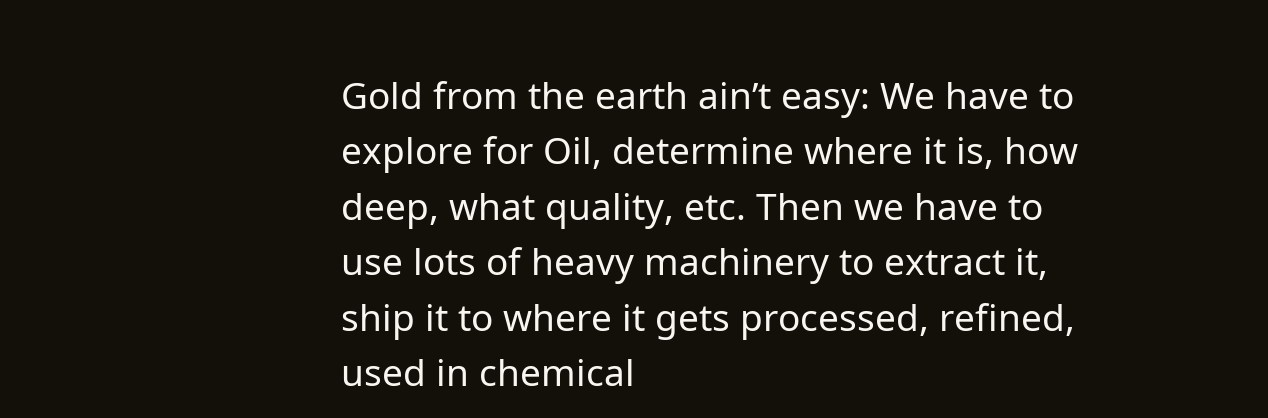Gold from the earth ain’t easy: We have to explore for Oil, determine where it is, how deep, what quality, etc. Then we have to use lots of heavy machinery to extract it, ship it to where it gets processed, refined, used in chemical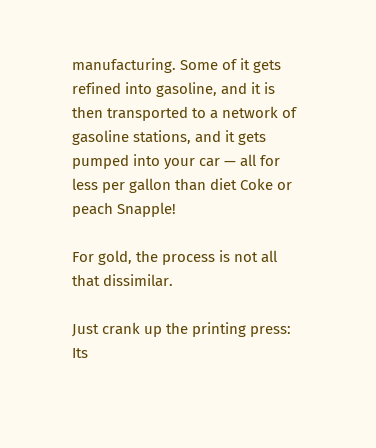manufacturing. Some of it gets refined into gasoline, and it is then transported to a network of gasoline stations, and it gets pumped into your car — all for less per gallon than diet Coke or peach Snapple!

For gold, the process is not all that dissimilar.

Just crank up the printing press: Its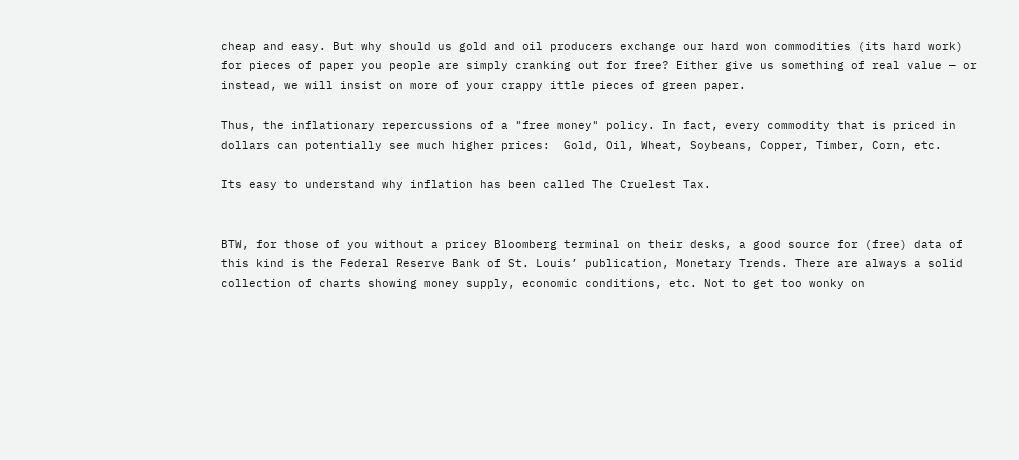cheap and easy. But why should us gold and oil producers exchange our hard won commodities (its hard work) for pieces of paper you people are simply cranking out for free? Either give us something of real value — or instead, we will insist on more of your crappy ittle pieces of green paper.

Thus, the inflationary repercussions of a "free money" policy. In fact, every commodity that is priced in dollars can potentially see much higher prices:  Gold, Oil, Wheat, Soybeans, Copper, Timber, Corn, etc.

Its easy to understand why inflation has been called The Cruelest Tax.


BTW, for those of you without a pricey Bloomberg terminal on their desks, a good source for (free) data of this kind is the Federal Reserve Bank of St. Louis’ publication, Monetary Trends. There are always a solid collection of charts showing money supply, economic conditions, etc. Not to get too wonky on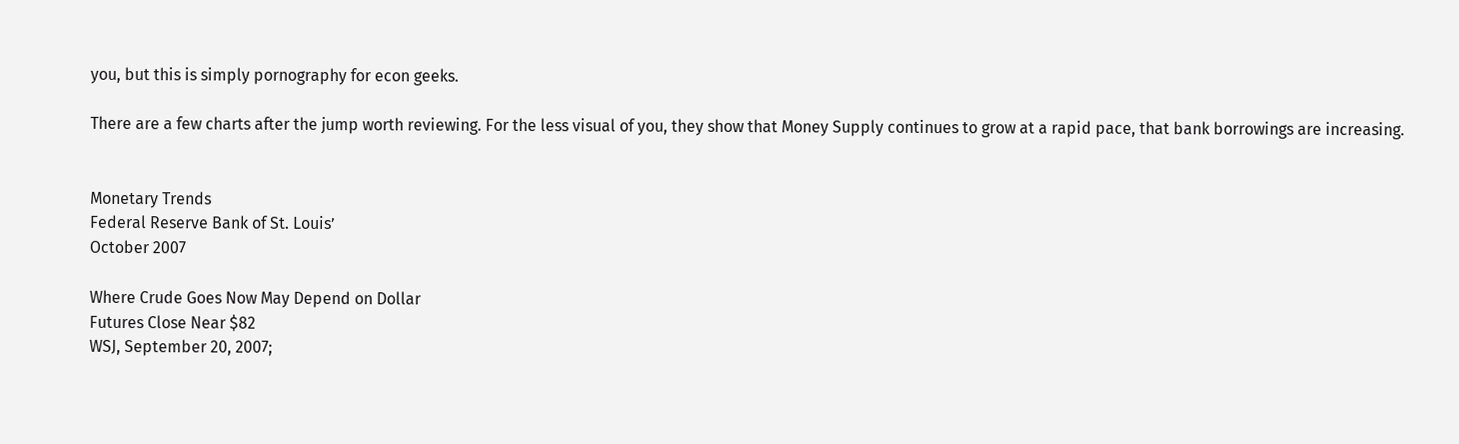you, but this is simply pornography for econ geeks.

There are a few charts after the jump worth reviewing. For the less visual of you, they show that Money Supply continues to grow at a rapid pace, that bank borrowings are increasing.


Monetary Trends
Federal Reserve Bank of St. Louis’
October 2007

Where Crude Goes Now May Depend on Dollar
Futures Close Near $82
WSJ, September 20, 2007;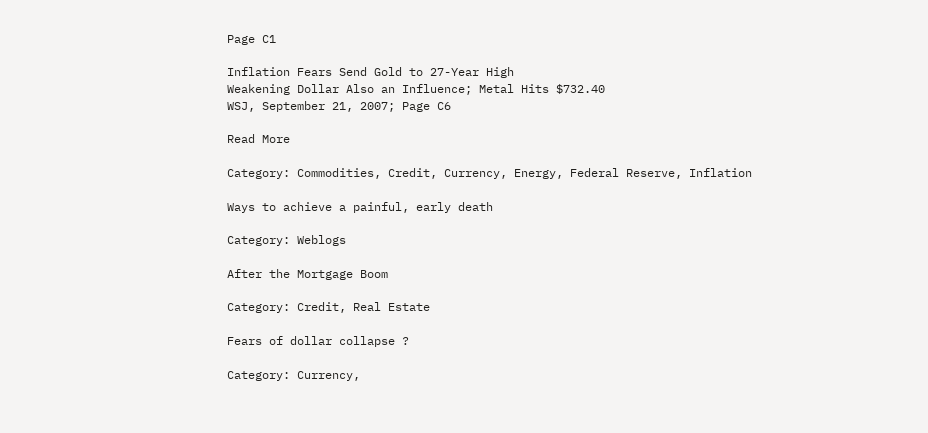Page C1

Inflation Fears Send Gold to 27-Year High
Weakening Dollar Also an Influence; Metal Hits $732.40
WSJ, September 21, 2007; Page C6

Read More

Category: Commodities, Credit, Currency, Energy, Federal Reserve, Inflation

Ways to achieve a painful, early death

Category: Weblogs

After the Mortgage Boom

Category: Credit, Real Estate

Fears of dollar collapse ?

Category: Currency,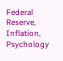Federal Reserve, Inflation, Psychology